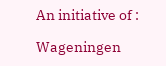An initiative of :

Wageningen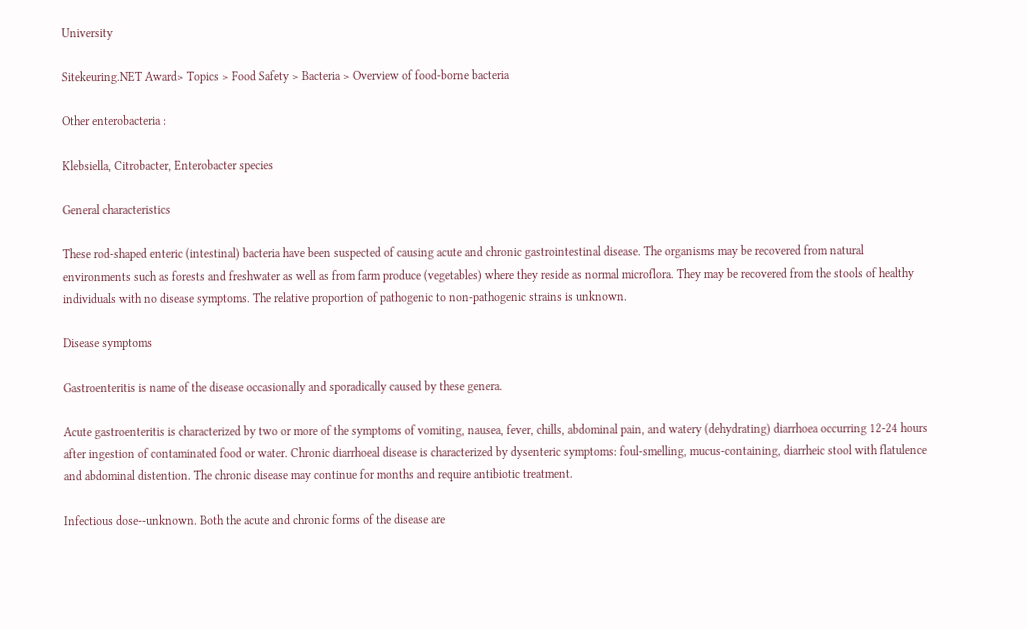University

Sitekeuring.NET Award> Topics > Food Safety > Bacteria > Overview of food-borne bacteria

Other enterobacteria :

Klebsiella, Citrobacter, Enterobacter species

General characteristics

These rod-shaped enteric (intestinal) bacteria have been suspected of causing acute and chronic gastrointestinal disease. The organisms may be recovered from natural environments such as forests and freshwater as well as from farm produce (vegetables) where they reside as normal microflora. They may be recovered from the stools of healthy individuals with no disease symptoms. The relative proportion of pathogenic to non-pathogenic strains is unknown.

Disease symptoms

Gastroenteritis is name of the disease occasionally and sporadically caused by these genera.

Acute gastroenteritis is characterized by two or more of the symptoms of vomiting, nausea, fever, chills, abdominal pain, and watery (dehydrating) diarrhoea occurring 12-24 hours after ingestion of contaminated food or water. Chronic diarrhoeal disease is characterized by dysenteric symptoms: foul-smelling, mucus-containing, diarrheic stool with flatulence and abdominal distention. The chronic disease may continue for months and require antibiotic treatment.

Infectious dose--unknown. Both the acute and chronic forms of the disease are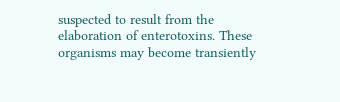suspected to result from the elaboration of enterotoxins. These organisms may become transiently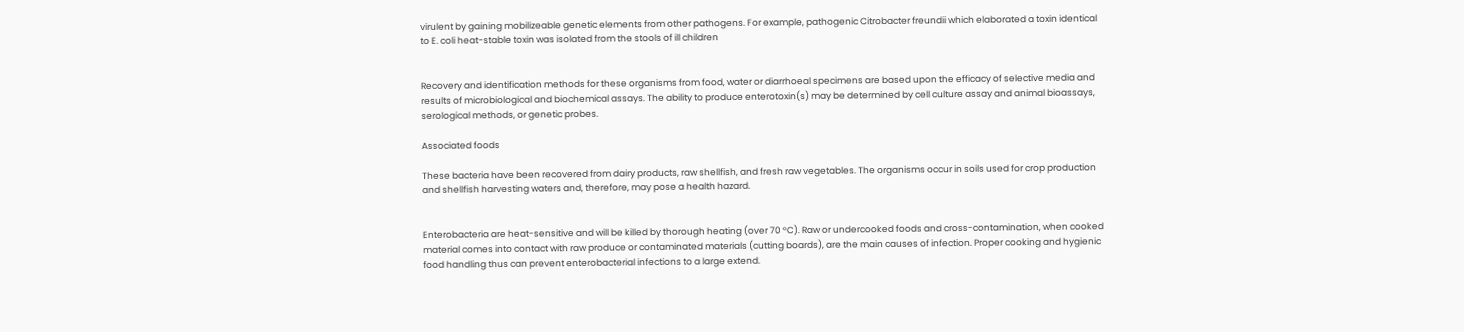virulent by gaining mobilizeable genetic elements from other pathogens. For example, pathogenic Citrobacter freundii which elaborated a toxin identical to E. coli heat-stable toxin was isolated from the stools of ill children


Recovery and identification methods for these organisms from food, water or diarrhoeal specimens are based upon the efficacy of selective media and results of microbiological and biochemical assays. The ability to produce enterotoxin(s) may be determined by cell culture assay and animal bioassays, serological methods, or genetic probes.

Associated foods

These bacteria have been recovered from dairy products, raw shellfish, and fresh raw vegetables. The organisms occur in soils used for crop production and shellfish harvesting waters and, therefore, may pose a health hazard.


Enterobacteria are heat-sensitive and will be killed by thorough heating (over 70 °C). Raw or undercooked foods and cross-contamination, when cooked material comes into contact with raw produce or contaminated materials (cutting boards), are the main causes of infection. Proper cooking and hygienic food handling thus can prevent enterobacterial infections to a large extend.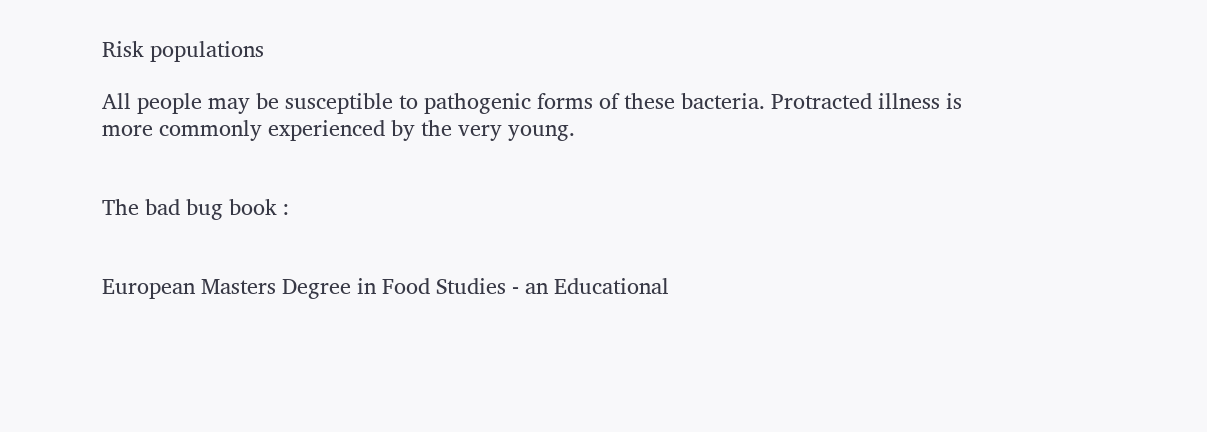Risk populations

All people may be susceptible to pathogenic forms of these bacteria. Protracted illness is more commonly experienced by the very young.


The bad bug book :


European Masters Degree in Food Studies - an Educational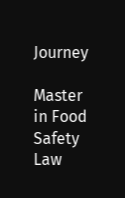Journey

Master in Food Safety Law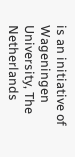is an initiative of Wageningen University, The Netherlands